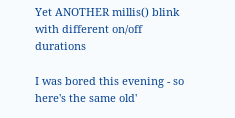Yet ANOTHER millis() blink with different on/off durations

I was bored this evening - so here's the same old'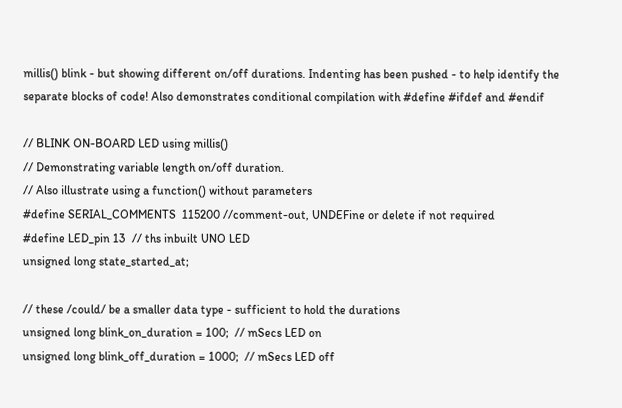millis() blink - but showing different on/off durations. Indenting has been pushed - to help identify the separate blocks of code! Also demonstrates conditional compilation with #define #ifdef and #endif

// BLINK ON-BOARD LED using millis()
// Demonstrating variable length on/off duration.
// Also illustrate using a function() without parameters
#define SERIAL_COMMENTS  115200 //comment-out, UNDEFine or delete if not required
#define LED_pin 13  // ths inbuilt UNO LED
unsigned long state_started_at;

// these /could/ be a smaller data type - sufficient to hold the durations
unsigned long blink_on_duration = 100;  // mSecs LED on
unsigned long blink_off_duration = 1000;  // mSecs LED off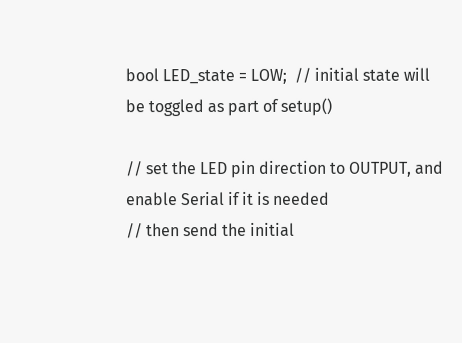bool LED_state = LOW;  // initial state will be toggled as part of setup()

// set the LED pin direction to OUTPUT, and enable Serial if it is needed
// then send the initial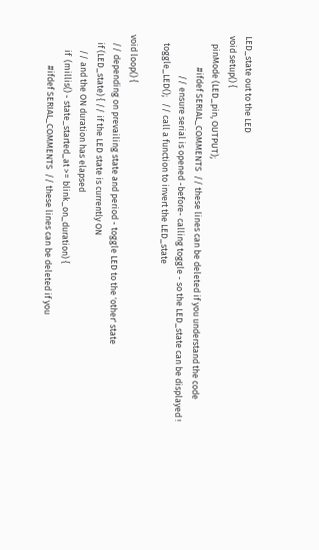LED_state out to the LED
void setup() {
    pinMode (LED_pin, OUTPUT);
                #ifdef SERIAL_COMMENTS  // these lines can be deleted if you understand the code
                    // ensure serial is opened -before- calling toggle - so the LED_state can be displayed !
    toggle_LED();   // call a function to invert the LED_state

void loop() {
    // depending on prevailing state and period - toggle LED to the 'other' state
    if (LED_state) { // if the LED state is currently ON
        // and the ON duration has elapsed
        if  (millis() - state_started_at >= blink_on_duration) {
                #ifdef SERIAL_COMMENTS  // these lines can be deleted if you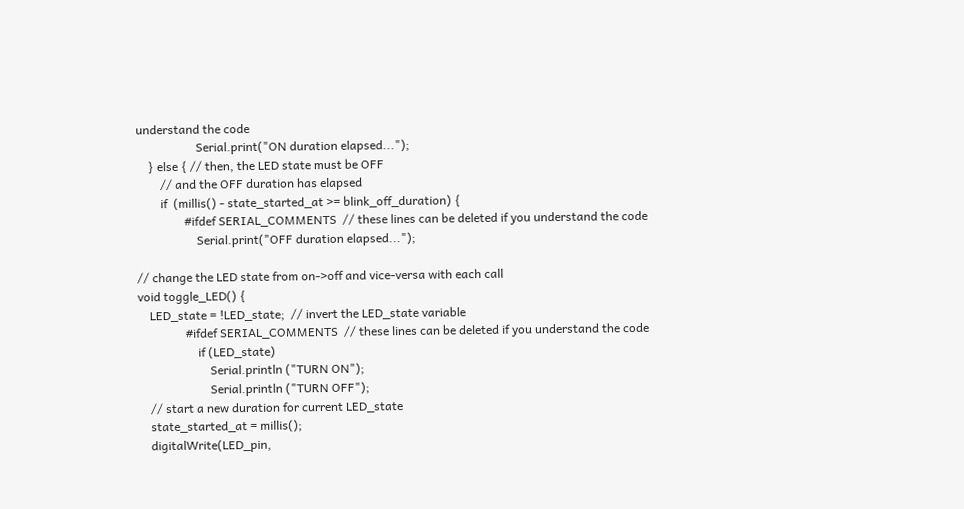understand the code
                    Serial.print("ON duration elapsed...");
    } else { // then, the LED state must be OFF
        // and the OFF duration has elapsed
        if  (millis() - state_started_at >= blink_off_duration) {
                #ifdef SERIAL_COMMENTS  // these lines can be deleted if you understand the code
                    Serial.print("OFF duration elapsed...");

// change the LED state from on->off and vice-versa with each call
void toggle_LED() {
    LED_state = !LED_state;  // invert the LED_state variable
                #ifdef SERIAL_COMMENTS  // these lines can be deleted if you understand the code
                    if (LED_state)
                        Serial.println ("TURN ON");
                        Serial.println ("TURN OFF");
    // start a new duration for current LED_state
    state_started_at = millis();
    digitalWrite(LED_pin,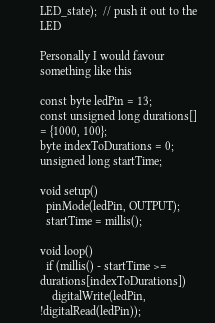LED_state);  // push it out to the LED

Personally I would favour something like this

const byte ledPin = 13;
const unsigned long durations[] = {1000, 100};
byte indexToDurations = 0;
unsigned long startTime;

void setup()
  pinMode(ledPin, OUTPUT);
  startTime = millis();

void loop()
  if (millis() - startTime >= durations[indexToDurations])
    digitalWrite(ledPin, !digitalRead(ledPin));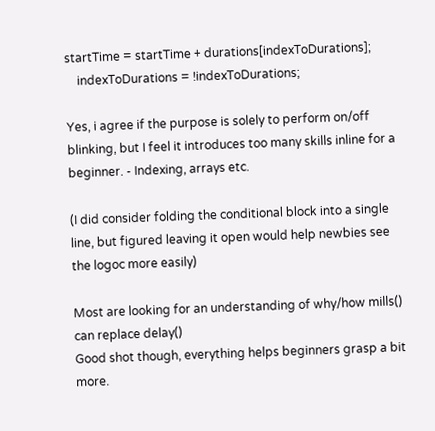startTime = startTime + durations[indexToDurations];
    indexToDurations = !indexToDurations;

Yes, i agree if the purpose is solely to perform on/off blinking, but I feel it introduces too many skills inline for a beginner. - Indexing, arrays etc.

(I did consider folding the conditional block into a single line, but figured leaving it open would help newbies see the logoc more easily)

Most are looking for an understanding of why/how mills() can replace delay()
Good shot though, everything helps beginners grasp a bit more.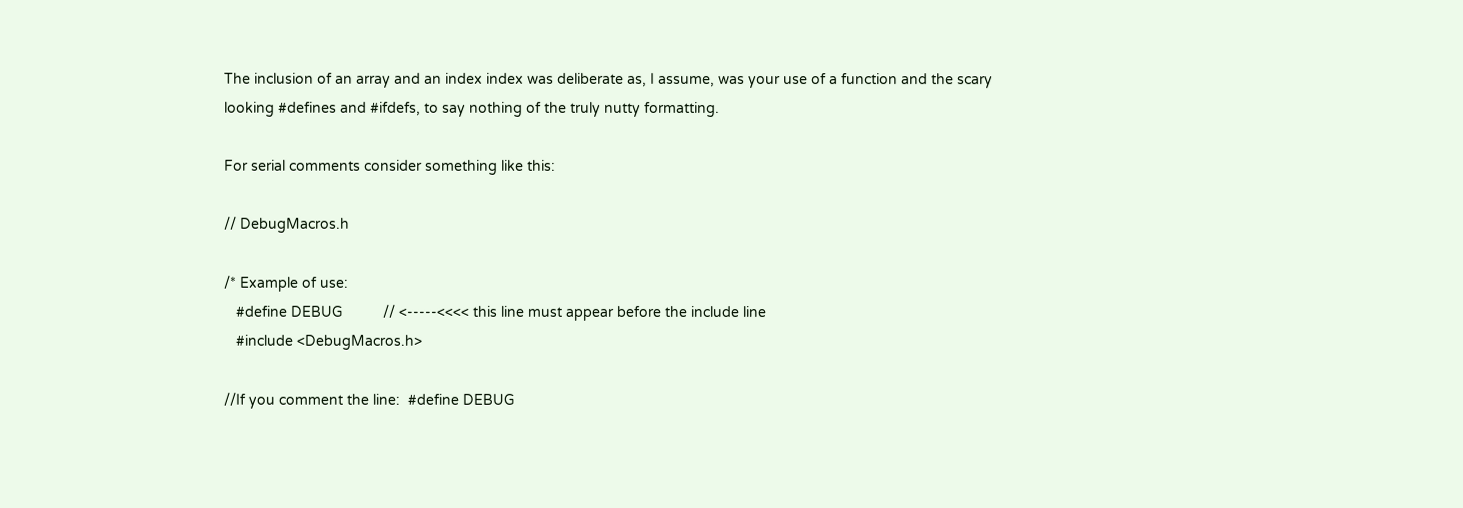The inclusion of an array and an index index was deliberate as, I assume, was your use of a function and the scary looking #defines and #ifdefs, to say nothing of the truly nutty formatting.

For serial comments consider something like this:

// DebugMacros.h

/* Example of use:
   #define DEBUG          // <-----<<<< this line must appear before the include line
   #include <DebugMacros.h>

//If you comment the line:  #define DEBUG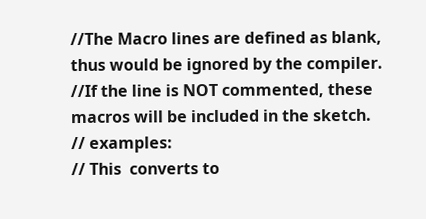//The Macro lines are defined as blank, thus would be ignored by the compiler.
//If the line is NOT commented, these macros will be included in the sketch.
// examples:
// This  converts to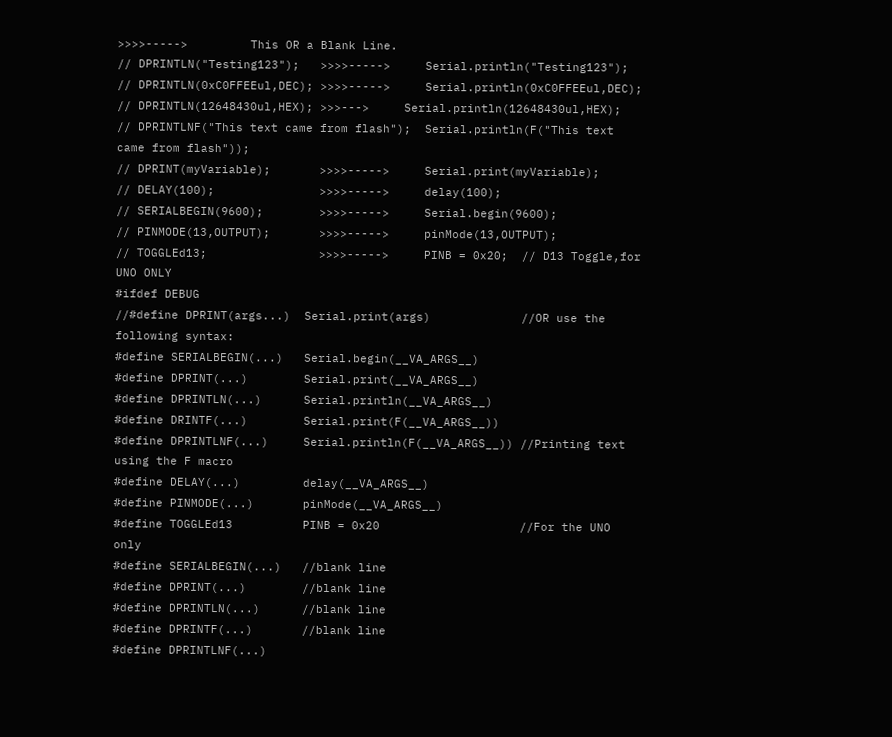>>>>----->         This OR a Blank Line.
// DPRINTLN("Testing123");   >>>>----->     Serial.println("Testing123");
// DPRINTLN(0xC0FFEEul,DEC); >>>>----->     Serial.println(0xC0FFEEul,DEC);
// DPRINTLN(12648430ul,HEX); >>>--->     Serial.println(12648430ul,HEX);
// DPRINTLNF("This text came from flash");  Serial.println(F("This text came from flash"));
// DPRINT(myVariable);       >>>>----->     Serial.print(myVariable);
// DELAY(100);               >>>>----->     delay(100);
// SERIALBEGIN(9600);        >>>>----->     Serial.begin(9600);
// PINMODE(13,OUTPUT);       >>>>----->     pinMode(13,OUTPUT);
// TOGGLEd13;                >>>>----->     PINB = 0x20;  // D13 Toggle,for UNO ONLY
#ifdef DEBUG
//#define DPRINT(args...)  Serial.print(args)             //OR use the following syntax:
#define SERIALBEGIN(...)   Serial.begin(__VA_ARGS__)
#define DPRINT(...)        Serial.print(__VA_ARGS__)
#define DPRINTLN(...)      Serial.println(__VA_ARGS__)
#define DRINTF(...)        Serial.print(F(__VA_ARGS__))
#define DPRINTLNF(...)     Serial.println(F(__VA_ARGS__)) //Printing text using the F macro
#define DELAY(...)         delay(__VA_ARGS__)
#define PINMODE(...)       pinMode(__VA_ARGS__)
#define TOGGLEd13          PINB = 0x20                    //For the UNO only
#define SERIALBEGIN(...)   //blank line
#define DPRINT(...)        //blank line
#define DPRINTLN(...)      //blank line
#define DPRINTF(...)       //blank line
#define DPRINTLNF(...)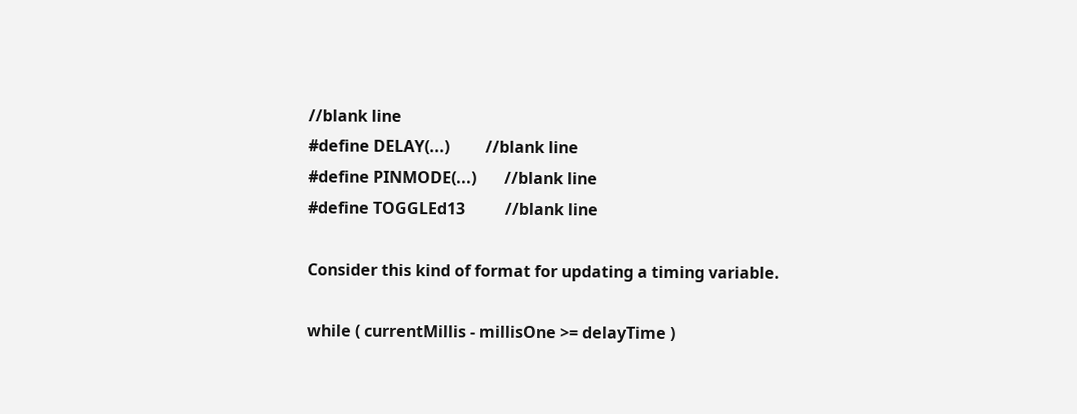//blank line
#define DELAY(...)         //blank line
#define PINMODE(...)       //blank line
#define TOGGLEd13          //blank line

Consider this kind of format for updating a timing variable.

while ( currentMillis - millisOne >= delayTime )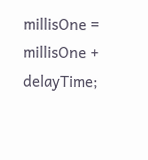millisOne = millisOne + delayTime;